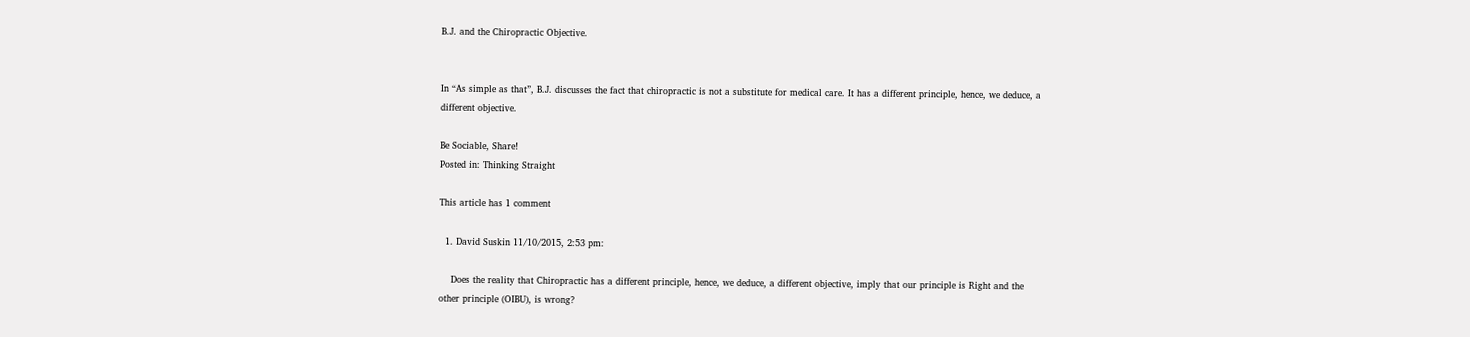B.J. and the Chiropractic Objective.


In “As simple as that”, B.J. discusses the fact that chiropractic is not a substitute for medical care. It has a different principle, hence, we deduce, a different objective.

Be Sociable, Share!
Posted in: Thinking Straight

This article has 1 comment

  1. David Suskin 11/10/2015, 2:53 pm:

    Does the reality that Chiropractic has a different principle, hence, we deduce, a different objective, imply that our principle is Right and the other principle (OIBU), is wrong?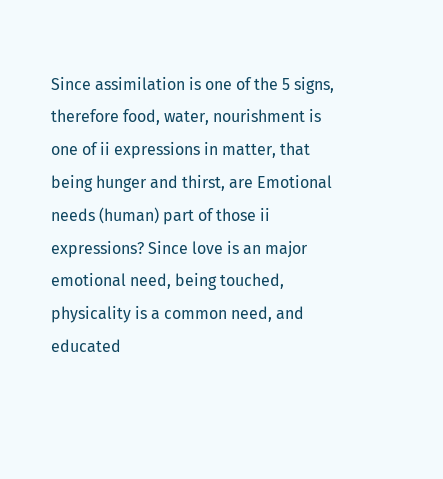Since assimilation is one of the 5 signs, therefore food, water, nourishment is one of ii expressions in matter, that being hunger and thirst, are Emotional needs (human) part of those ii expressions? Since love is an major emotional need, being touched, physicality is a common need, and educated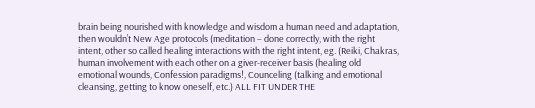brain being nourished with knowledge and wisdom a human need and adaptation, then wouldn’t New Age protocols (meditation – done correctly, with the right intent, other so called healing interactions with the right intent, eg. (Reiki, Chakras, human involvement with each other on a giver-receiver basis (healing old emotional wounds, Confession paradigms!, Counceling (talking and emotional cleansing, getting to know oneself, etc.) ALL FIT UNDER THE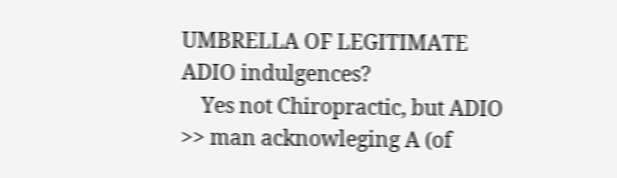UMBRELLA OF LEGITIMATE ADIO indulgences?
    Yes not Chiropractic, but ADIO >> man acknowleging A (of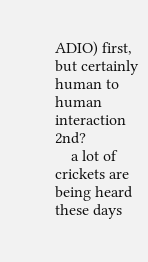ADIO) first, but certainly human to human interaction 2nd?
    a lot of crickets are being heard these days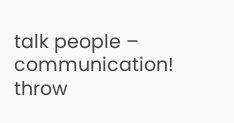talk people – communication! throw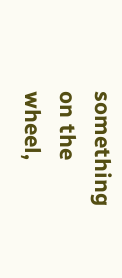something on the wheel,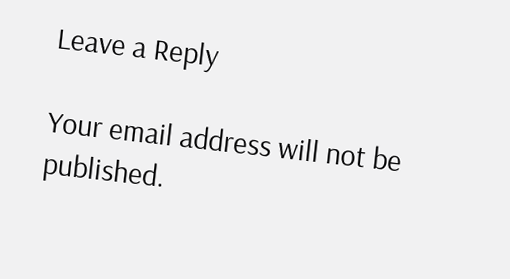Leave a Reply

Your email address will not be published.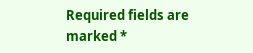Required fields are marked *